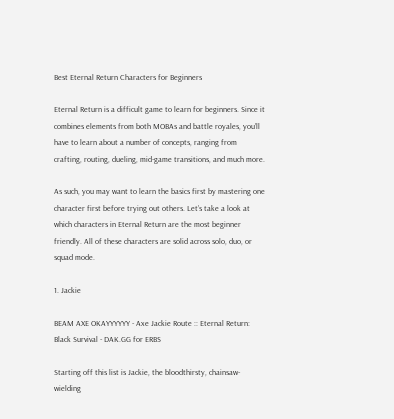Best Eternal Return Characters for Beginners

Eternal Return is a difficult game to learn for beginners. Since it combines elements from both MOBAs and battle royales, you’ll have to learn about a number of concepts, ranging from crafting, routing, dueling, mid-game transitions, and much more.

As such, you may want to learn the basics first by mastering one character first before trying out others. Let’s take a look at which characters in Eternal Return are the most beginner friendly. All of these characters are solid across solo, duo, or squad mode.

1. Jackie

BEAM AXE OKAYYYYYY - Axe Jackie Route :: Eternal Return: Black Survival - DAK.GG for ERBS

Starting off this list is Jackie, the bloodthirsty, chainsaw-wielding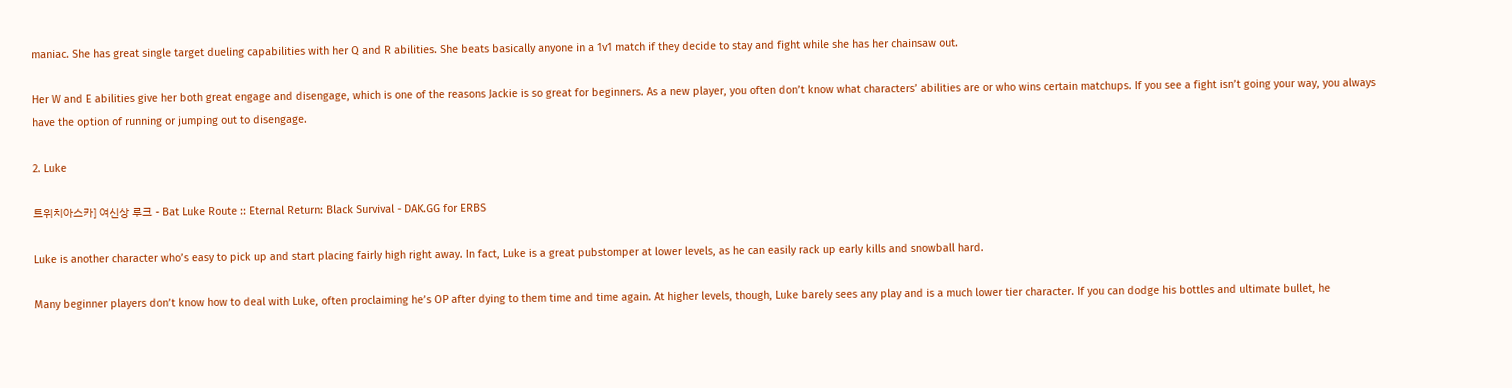maniac. She has great single target dueling capabilities with her Q and R abilities. She beats basically anyone in a 1v1 match if they decide to stay and fight while she has her chainsaw out.

Her W and E abilities give her both great engage and disengage, which is one of the reasons Jackie is so great for beginners. As a new player, you often don’t know what characters’ abilities are or who wins certain matchups. If you see a fight isn’t going your way, you always have the option of running or jumping out to disengage.

2. Luke

트위치아스카] 여신상 루크 - Bat Luke Route :: Eternal Return: Black Survival - DAK.GG for ERBS

Luke is another character who’s easy to pick up and start placing fairly high right away. In fact, Luke is a great pubstomper at lower levels, as he can easily rack up early kills and snowball hard.

Many beginner players don’t know how to deal with Luke, often proclaiming he’s OP after dying to them time and time again. At higher levels, though, Luke barely sees any play and is a much lower tier character. If you can dodge his bottles and ultimate bullet, he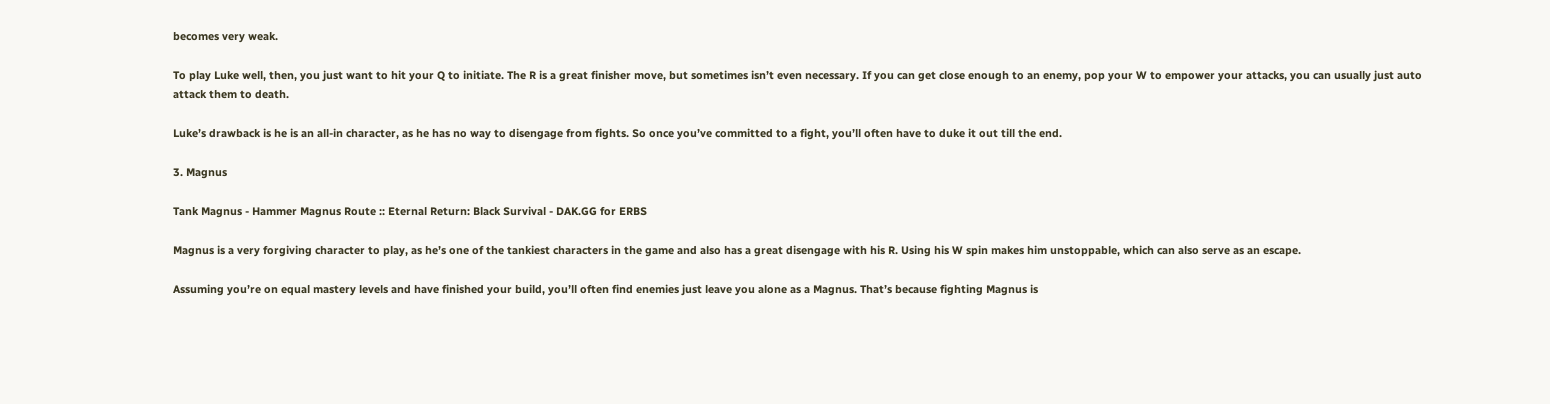becomes very weak.

To play Luke well, then, you just want to hit your Q to initiate. The R is a great finisher move, but sometimes isn’t even necessary. If you can get close enough to an enemy, pop your W to empower your attacks, you can usually just auto attack them to death.

Luke’s drawback is he is an all-in character, as he has no way to disengage from fights. So once you’ve committed to a fight, you’ll often have to duke it out till the end.

3. Magnus

Tank Magnus - Hammer Magnus Route :: Eternal Return: Black Survival - DAK.GG for ERBS

Magnus is a very forgiving character to play, as he’s one of the tankiest characters in the game and also has a great disengage with his R. Using his W spin makes him unstoppable, which can also serve as an escape.

Assuming you’re on equal mastery levels and have finished your build, you’ll often find enemies just leave you alone as a Magnus. That’s because fighting Magnus is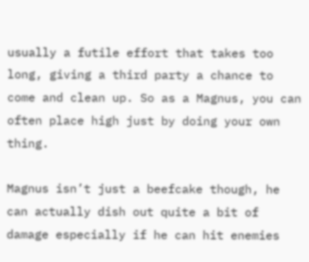usually a futile effort that takes too long, giving a third party a chance to come and clean up. So as a Magnus, you can often place high just by doing your own thing.

Magnus isn’t just a beefcake though, he can actually dish out quite a bit of damage especially if he can hit enemies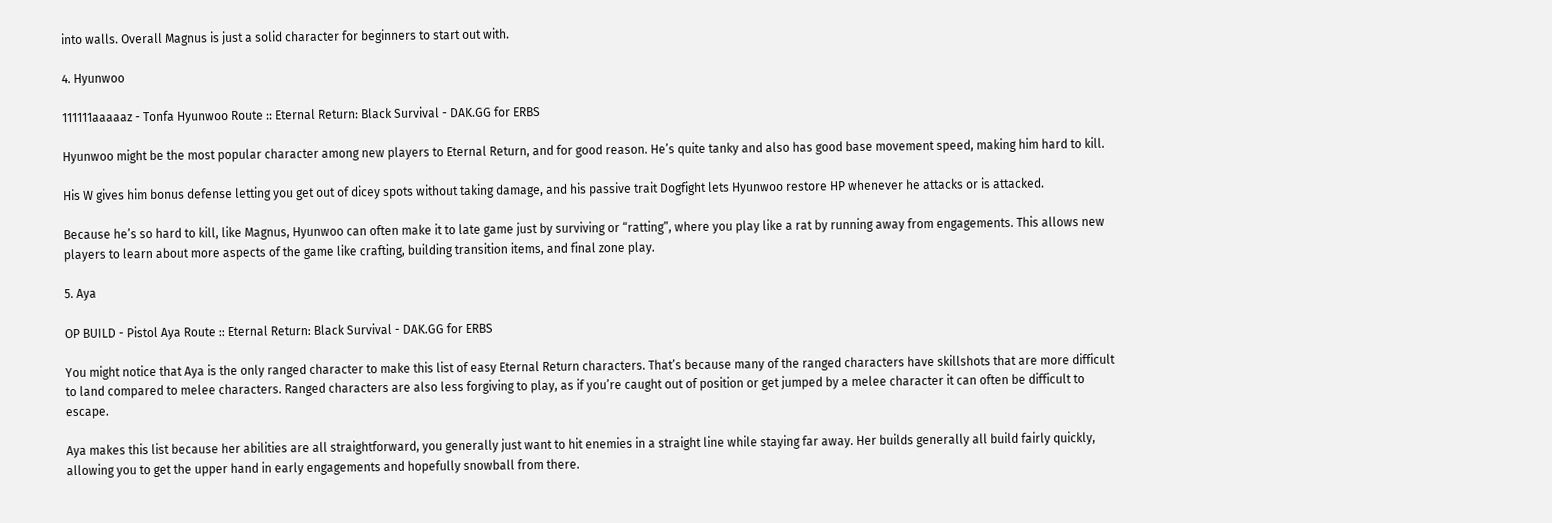into walls. Overall Magnus is just a solid character for beginners to start out with.

4. Hyunwoo

111111aaaaaz - Tonfa Hyunwoo Route :: Eternal Return: Black Survival - DAK.GG for ERBS

Hyunwoo might be the most popular character among new players to Eternal Return, and for good reason. He’s quite tanky and also has good base movement speed, making him hard to kill.

His W gives him bonus defense letting you get out of dicey spots without taking damage, and his passive trait Dogfight lets Hyunwoo restore HP whenever he attacks or is attacked.

Because he’s so hard to kill, like Magnus, Hyunwoo can often make it to late game just by surviving or “ratting”, where you play like a rat by running away from engagements. This allows new players to learn about more aspects of the game like crafting, building transition items, and final zone play.

5. Aya

OP BUILD - Pistol Aya Route :: Eternal Return: Black Survival - DAK.GG for ERBS

You might notice that Aya is the only ranged character to make this list of easy Eternal Return characters. That’s because many of the ranged characters have skillshots that are more difficult to land compared to melee characters. Ranged characters are also less forgiving to play, as if you’re caught out of position or get jumped by a melee character it can often be difficult to escape.

Aya makes this list because her abilities are all straightforward, you generally just want to hit enemies in a straight line while staying far away. Her builds generally all build fairly quickly, allowing you to get the upper hand in early engagements and hopefully snowball from there.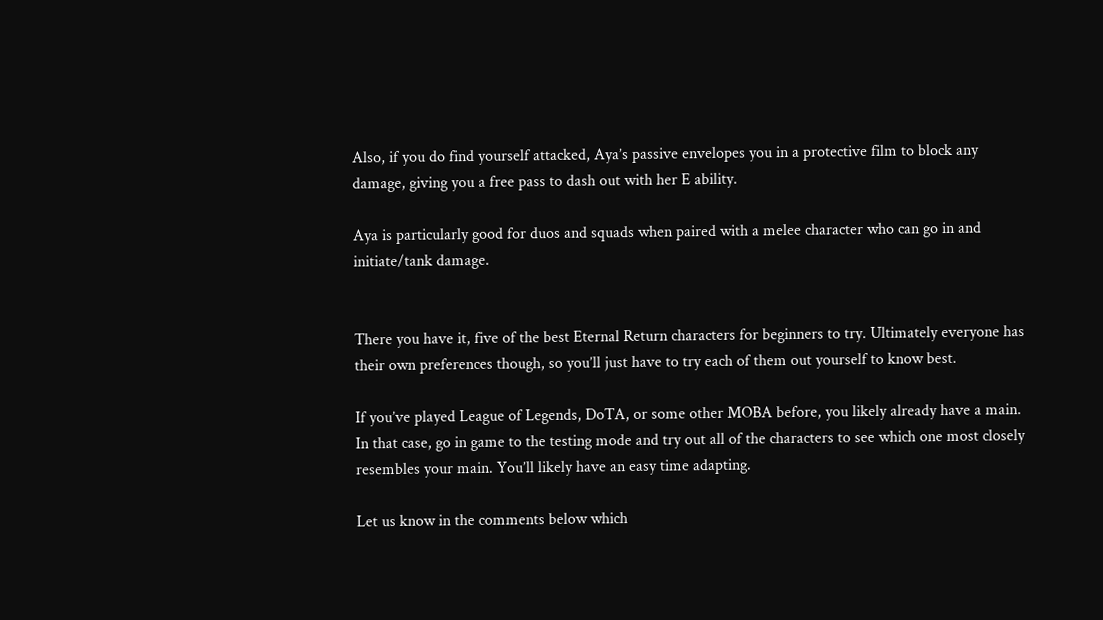Also, if you do find yourself attacked, Aya’s passive envelopes you in a protective film to block any damage, giving you a free pass to dash out with her E ability.

Aya is particularly good for duos and squads when paired with a melee character who can go in and initiate/tank damage.


There you have it, five of the best Eternal Return characters for beginners to try. Ultimately everyone has their own preferences though, so you’ll just have to try each of them out yourself to know best.

If you’ve played League of Legends, DoTA, or some other MOBA before, you likely already have a main. In that case, go in game to the testing mode and try out all of the characters to see which one most closely resembles your main. You’ll likely have an easy time adapting.

Let us know in the comments below which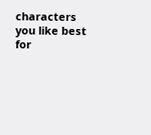characters you like best for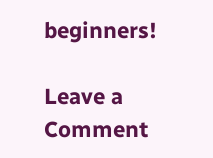beginners!

Leave a Comment